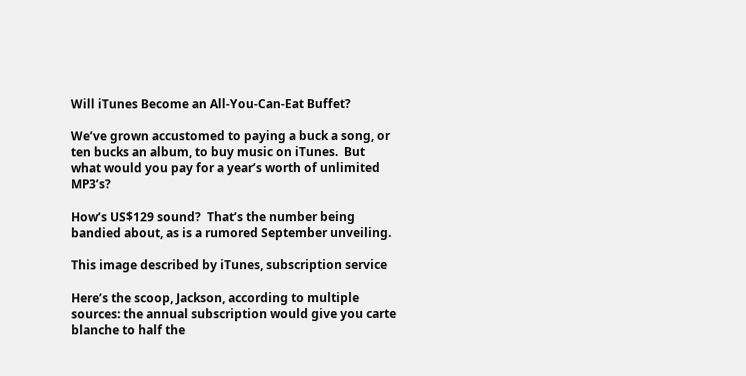Will iTunes Become an All-You-Can-Eat Buffet?

We’ve grown accustomed to paying a buck a song, or ten bucks an album, to buy music on iTunes.  But what would you pay for a year’s worth of unlimited MP3’s?

How’s US$129 sound?  That’s the number being bandied about, as is a rumored September unveiling.

This image described by iTunes, subscription service

Here’s the scoop, Jackson, according to multiple sources: the annual subscription would give you carte blanche to half the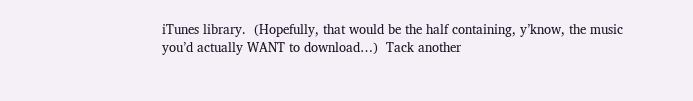iTunes library.  (Hopefully, that would be the half containing, y’know, the music you’d actually WANT to download…)  Tack another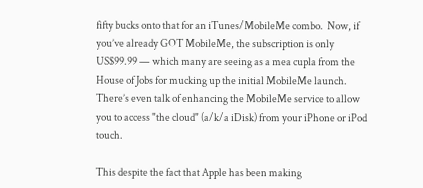fifty bucks onto that for an iTunes/MobileMe combo.  Now, if you’ve already GOT MobileMe, the subscription is only US$99.99 — which many are seeing as a mea cupla from the House of Jobs for mucking up the initial MobileMe launch.  There’s even talk of enhancing the MobileMe service to allow you to access "the cloud" (a/k/a iDisk) from your iPhone or iPod touch.

This despite the fact that Apple has been making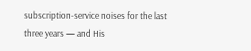subscription-service noises for the last three years — and His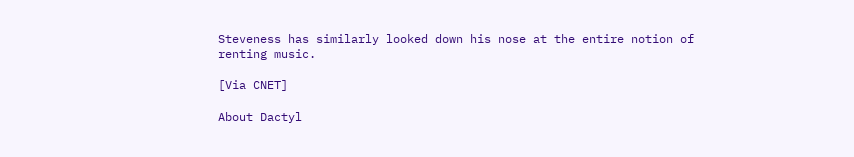Steveness has similarly looked down his nose at the entire notion of renting music.

[Via CNET]

About Dactyl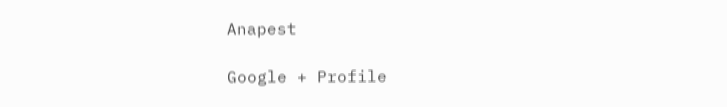Anapest

Google + Profile